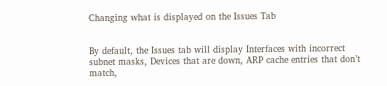Changing what is displayed on the Issues Tab


By default, the Issues tab will display Interfaces with incorrect subnet masks, Devices that are down, ARP cache entries that don’t match,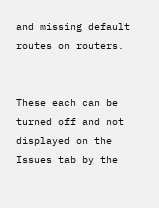and missing default routes on routers.


These each can be turned off and not displayed on the Issues tab by the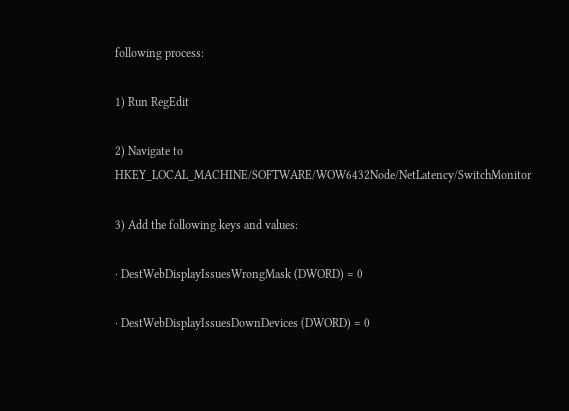following process:

1) Run RegEdit

2) Navigate to HKEY_LOCAL_MACHINE/SOFTWARE/WOW6432Node/NetLatency/SwitchMonitor

3) Add the following keys and values:

· DestWebDisplayIssuesWrongMask (DWORD) = 0

· DestWebDisplayIssuesDownDevices (DWORD) = 0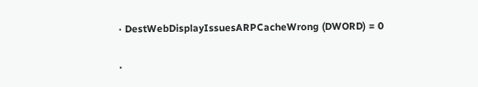· DestWebDisplayIssuesARPCacheWrong (DWORD) = 0

·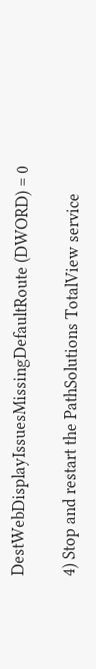DestWebDisplayIssuesMissingDefaultRoute (DWORD) = 0

4) Stop and restart the PathSolutions TotalView service